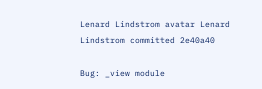Lenard Lindstrom avatar Lenard Lindstrom committed 2e40a40

Bug: _view module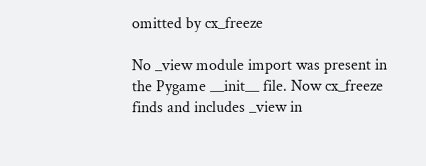omitted by cx_freeze

No _view module import was present in the Pygame __init__ file. Now cx_freeze
finds and includes _view in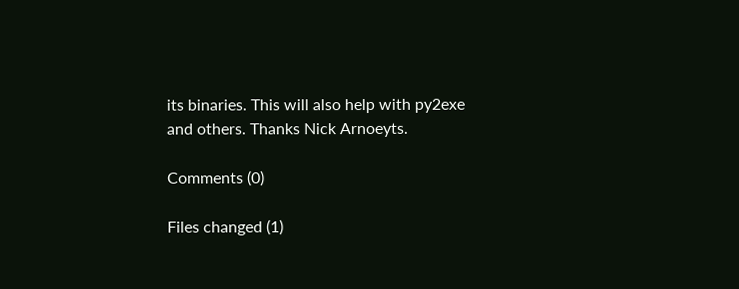its binaries. This will also help with py2exe
and others. Thanks Nick Arnoeyts.

Comments (0)

Files changed (1)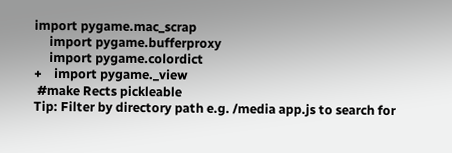import pygame.mac_scrap
     import pygame.bufferproxy
     import pygame.colordict
+    import pygame._view
 #make Rects pickleable
Tip: Filter by directory path e.g. /media app.js to search for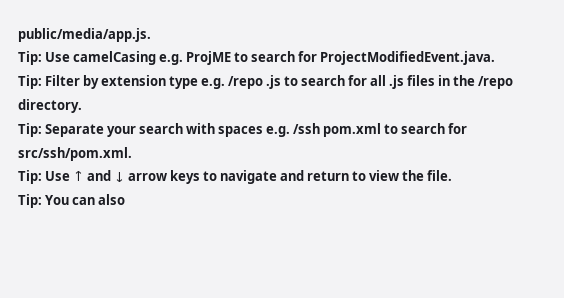public/media/app.js.
Tip: Use camelCasing e.g. ProjME to search for ProjectModifiedEvent.java.
Tip: Filter by extension type e.g. /repo .js to search for all .js files in the /repo directory.
Tip: Separate your search with spaces e.g. /ssh pom.xml to search for src/ssh/pom.xml.
Tip: Use ↑ and ↓ arrow keys to navigate and return to view the file.
Tip: You can also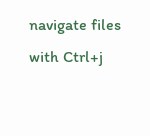navigate files with Ctrl+j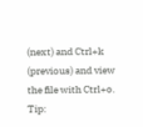(next) and Ctrl+k (previous) and view the file with Ctrl+o.
Tip: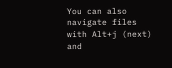You can also navigate files with Alt+j (next) and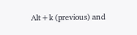Alt+k (previous) and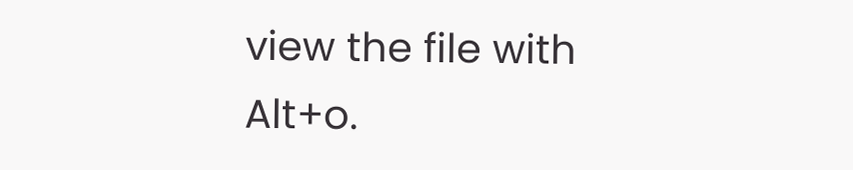view the file with Alt+o.